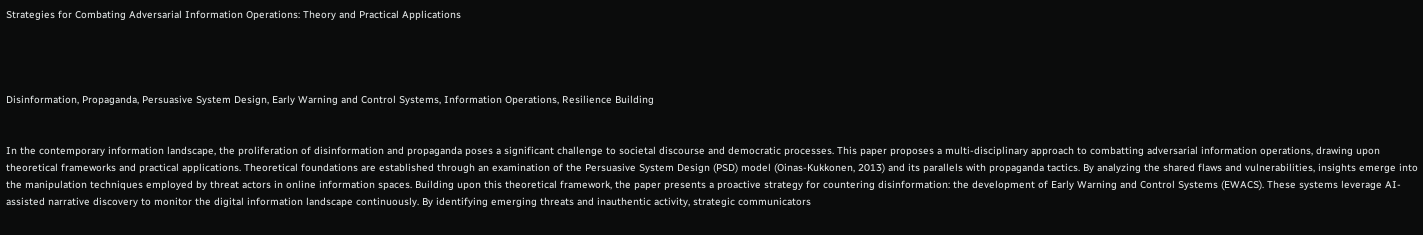Strategies for Combating Adversarial Information Operations: Theory and Practical Applications




Disinformation, Propaganda, Persuasive System Design, Early Warning and Control Systems, Information Operations, Resilience Building


In the contemporary information landscape, the proliferation of disinformation and propaganda poses a significant challenge to societal discourse and democratic processes. This paper proposes a multi-disciplinary approach to combatting adversarial information operations, drawing upon theoretical frameworks and practical applications. Theoretical foundations are established through an examination of the Persuasive System Design (PSD) model (Oinas-Kukkonen, 2013) and its parallels with propaganda tactics. By analyzing the shared flaws and vulnerabilities, insights emerge into the manipulation techniques employed by threat actors in online information spaces. Building upon this theoretical framework, the paper presents a proactive strategy for countering disinformation: the development of Early Warning and Control Systems (EWACS). These systems leverage AI-assisted narrative discovery to monitor the digital information landscape continuously. By identifying emerging threats and inauthentic activity, strategic communicators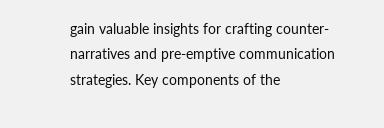gain valuable insights for crafting counter-narratives and pre-emptive communication strategies. Key components of the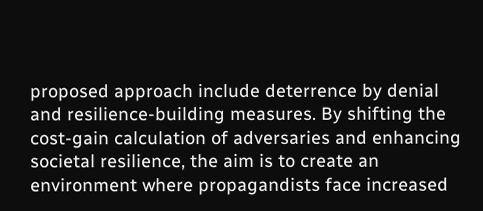proposed approach include deterrence by denial and resilience-building measures. By shifting the cost-gain calculation of adversaries and enhancing societal resilience, the aim is to create an environment where propagandists face increased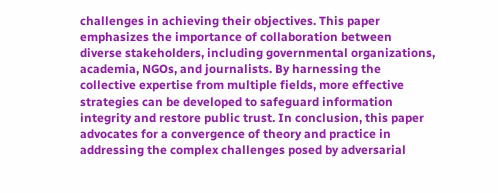challenges in achieving their objectives. This paper emphasizes the importance of collaboration between diverse stakeholders, including governmental organizations, academia, NGOs, and journalists. By harnessing the collective expertise from multiple fields, more effective strategies can be developed to safeguard information integrity and restore public trust. In conclusion, this paper advocates for a convergence of theory and practice in addressing the complex challenges posed by adversarial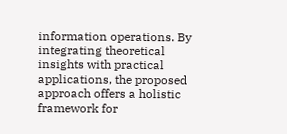information operations. By integrating theoretical insights with practical applications, the proposed approach offers a holistic framework for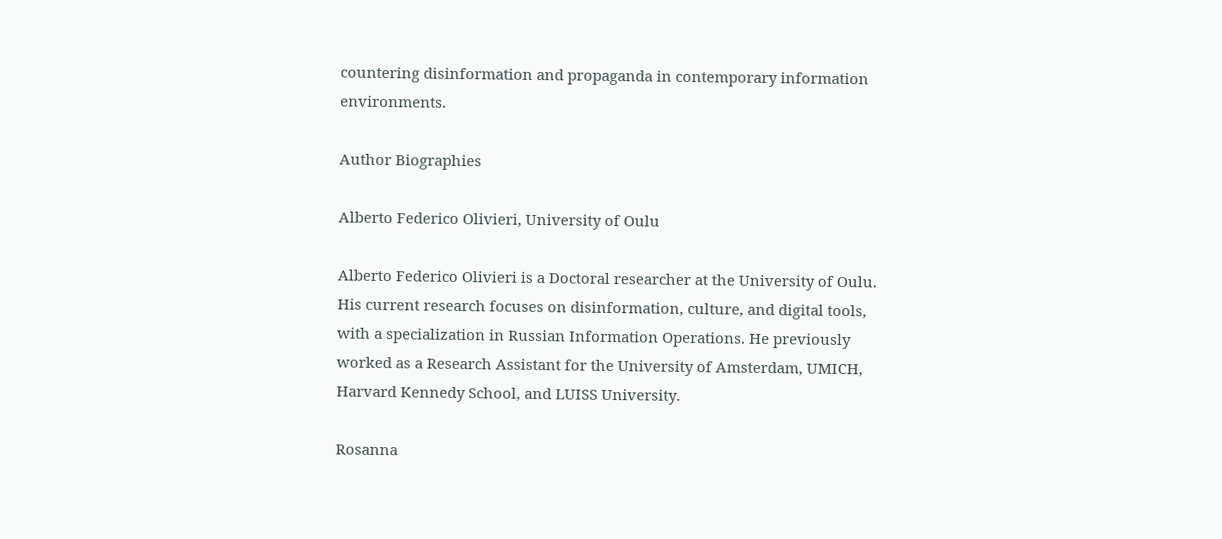countering disinformation and propaganda in contemporary information environments.

Author Biographies

Alberto Federico Olivieri, University of Oulu

Alberto Federico Olivieri is a Doctoral researcher at the University of Oulu. His current research focuses on disinformation, culture, and digital tools, with a specialization in Russian Information Operations. He previously worked as a Research Assistant for the University of Amsterdam, UMICH, Harvard Kennedy School, and LUISS University.

Rosanna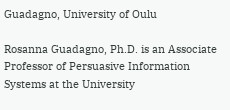Guadagno, University of Oulu

Rosanna Guadagno, Ph.D. is an Associate Professor of Persuasive Information Systems at the University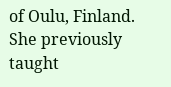of Oulu, Finland. She previously taught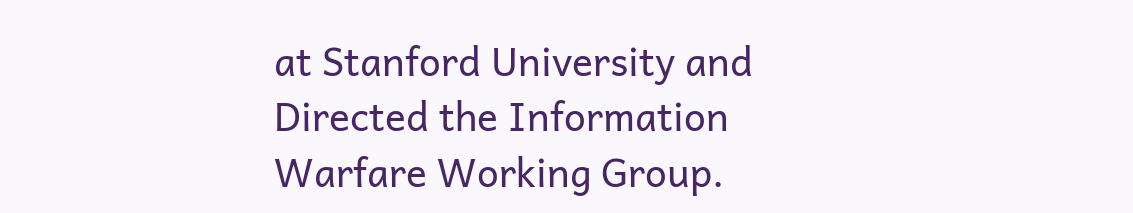at Stanford University and Directed the Information Warfare Working Group.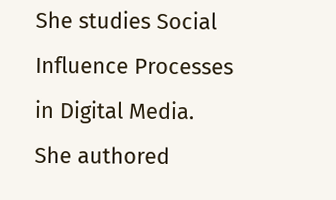She studies Social Influence Processes in Digital Media. She authored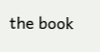the book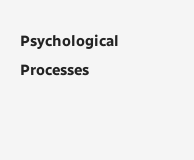Psychological Processes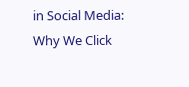in Social Media: Why We Click